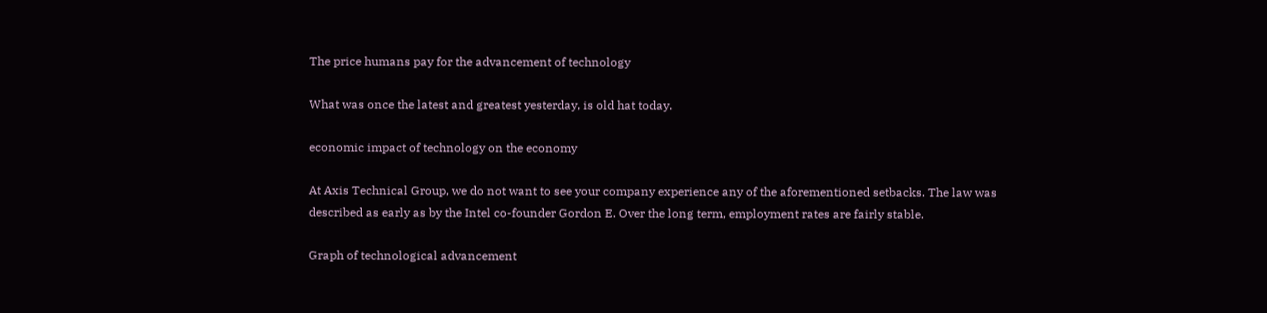The price humans pay for the advancement of technology

What was once the latest and greatest yesterday, is old hat today.

economic impact of technology on the economy

At Axis Technical Group, we do not want to see your company experience any of the aforementioned setbacks. The law was described as early as by the Intel co-founder Gordon E. Over the long term, employment rates are fairly stable.

Graph of technological advancement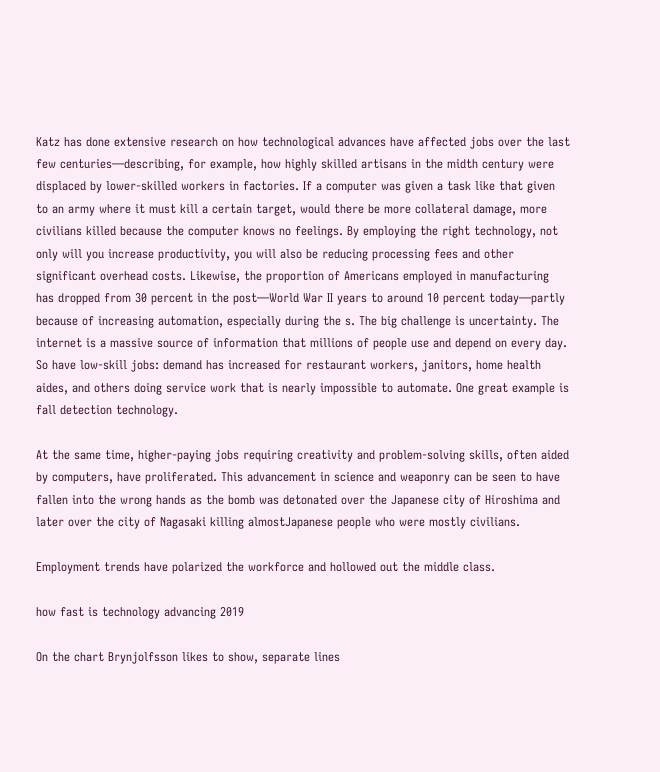Katz has done extensive research on how technological advances have affected jobs over the last few centuries—describing, for example, how highly skilled artisans in the midth century were displaced by lower-skilled workers in factories. If a computer was given a task like that given to an army where it must kill a certain target, would there be more collateral damage, more civilians killed because the computer knows no feelings. By employing the right technology, not only will you increase productivity, you will also be reducing processing fees and other significant overhead costs. Likewise, the proportion of Americans employed in manufacturing has dropped from 30 percent in the post—World War II years to around 10 percent today—partly because of increasing automation, especially during the s. The big challenge is uncertainty. The internet is a massive source of information that millions of people use and depend on every day. So have low-skill jobs: demand has increased for restaurant workers, janitors, home health aides, and others doing service work that is nearly impossible to automate. One great example is fall detection technology.

At the same time, higher-paying jobs requiring creativity and problem-solving skills, often aided by computers, have proliferated. This advancement in science and weaponry can be seen to have fallen into the wrong hands as the bomb was detonated over the Japanese city of Hiroshima and later over the city of Nagasaki killing almostJapanese people who were mostly civilians.

Employment trends have polarized the workforce and hollowed out the middle class.

how fast is technology advancing 2019

On the chart Brynjolfsson likes to show, separate lines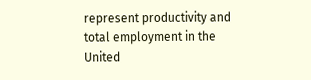represent productivity and total employment in the United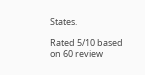States.

Rated 5/10 based on 60 review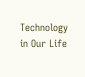Technology in Our Life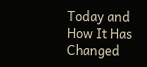Today and How It Has Changed